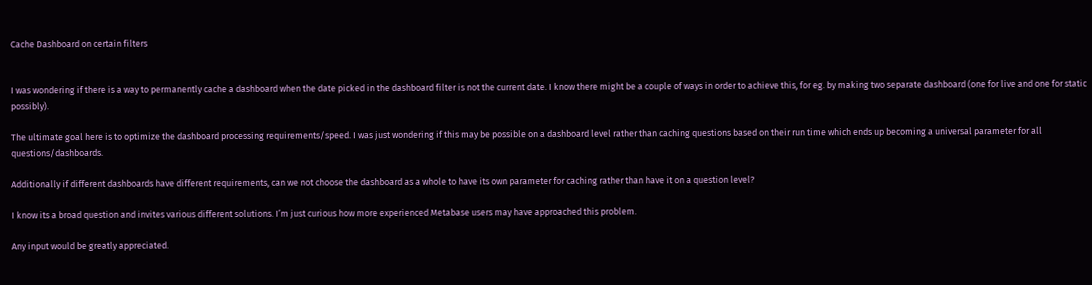Cache Dashboard on certain filters


I was wondering if there is a way to permanently cache a dashboard when the date picked in the dashboard filter is not the current date. I know there might be a couple of ways in order to achieve this, for eg. by making two separate dashboard (one for live and one for static possibly).

The ultimate goal here is to optimize the dashboard processing requirements/speed. I was just wondering if this may be possible on a dashboard level rather than caching questions based on their run time which ends up becoming a universal parameter for all questions/dashboards.

Additionally if different dashboards have different requirements, can we not choose the dashboard as a whole to have its own parameter for caching rather than have it on a question level?

I know its a broad question and invites various different solutions. I’m just curious how more experienced Metabase users may have approached this problem.

Any input would be greatly appreciated.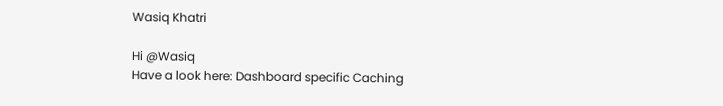Wasiq Khatri

Hi @Wasiq
Have a look here: Dashboard specific Caching